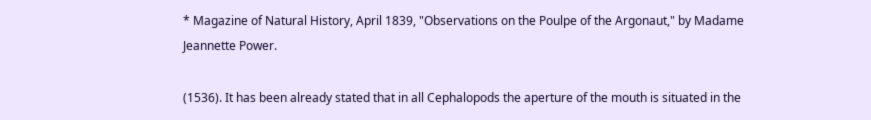* Magazine of Natural History, April 1839, "Observations on the Poulpe of the Argonaut," by Madame Jeannette Power.

(1536). It has been already stated that in all Cephalopods the aperture of the mouth is situated in the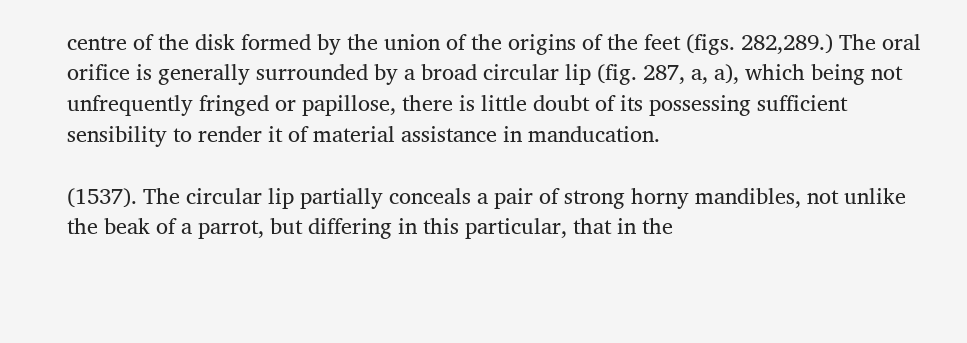centre of the disk formed by the union of the origins of the feet (figs. 282,289.) The oral orifice is generally surrounded by a broad circular lip (fig. 287, a, a), which being not unfrequently fringed or papillose, there is little doubt of its possessing sufficient sensibility to render it of material assistance in manducation.

(1537). The circular lip partially conceals a pair of strong horny mandibles, not unlike the beak of a parrot, but differing in this particular, that in the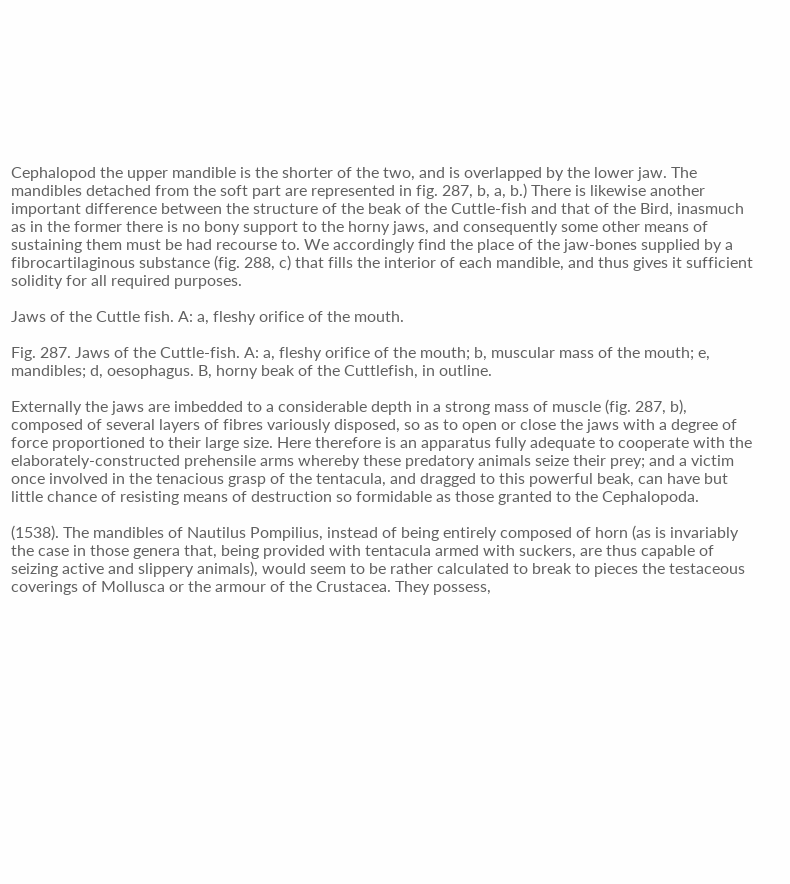Cephalopod the upper mandible is the shorter of the two, and is overlapped by the lower jaw. The mandibles detached from the soft part are represented in fig. 287, b, a, b.) There is likewise another important difference between the structure of the beak of the Cuttle-fish and that of the Bird, inasmuch as in the former there is no bony support to the horny jaws, and consequently some other means of sustaining them must be had recourse to. We accordingly find the place of the jaw-bones supplied by a fibrocartilaginous substance (fig. 288, c) that fills the interior of each mandible, and thus gives it sufficient solidity for all required purposes.

Jaws of the Cuttle fish. A: a, fleshy orifice of the mouth.

Fig. 287. Jaws of the Cuttle-fish. A: a, fleshy orifice of the mouth; b, muscular mass of the mouth; e, mandibles; d, oesophagus. B, horny beak of the Cuttlefish, in outline.

Externally the jaws are imbedded to a considerable depth in a strong mass of muscle (fig. 287, b), composed of several layers of fibres variously disposed, so as to open or close the jaws with a degree of force proportioned to their large size. Here therefore is an apparatus fully adequate to cooperate with the elaborately-constructed prehensile arms whereby these predatory animals seize their prey; and a victim once involved in the tenacious grasp of the tentacula, and dragged to this powerful beak, can have but little chance of resisting means of destruction so formidable as those granted to the Cephalopoda.

(1538). The mandibles of Nautilus Pompilius, instead of being entirely composed of horn (as is invariably the case in those genera that, being provided with tentacula armed with suckers, are thus capable of seizing active and slippery animals), would seem to be rather calculated to break to pieces the testaceous coverings of Mollusca or the armour of the Crustacea. They possess,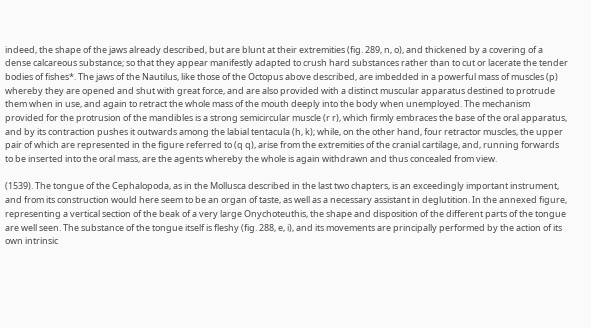indeed, the shape of the jaws already described, but are blunt at their extremities (fig. 289, n, o), and thickened by a covering of a dense calcareous substance; so that they appear manifestly adapted to crush hard substances rather than to cut or lacerate the tender bodies of fishes*. The jaws of the Nautilus, like those of the Octopus above described, are imbedded in a powerful mass of muscles (p) whereby they are opened and shut with great force, and are also provided with a distinct muscular apparatus destined to protrude them when in use, and again to retract the whole mass of the mouth deeply into the body when unemployed. The mechanism provided for the protrusion of the mandibles is a strong semicircular muscle (r r), which firmly embraces the base of the oral apparatus, and by its contraction pushes it outwards among the labial tentacula (h, k); while, on the other hand, four retractor muscles, the upper pair of which are represented in the figure referred to (q q), arise from the extremities of the cranial cartilage, and, running forwards to be inserted into the oral mass, are the agents whereby the whole is again withdrawn and thus concealed from view.

(1539). The tongue of the Cephalopoda, as in the Mollusca described in the last two chapters, is an exceedingly important instrument, and from its construction would here seem to be an organ of taste, as well as a necessary assistant in deglutition. In the annexed figure, representing a vertical section of the beak of a very large Onychoteuthis, the shape and disposition of the different parts of the tongue are well seen. The substance of the tongue itself is fleshy (fig. 288, e, i), and its movements are principally performed by the action of its own intrinsic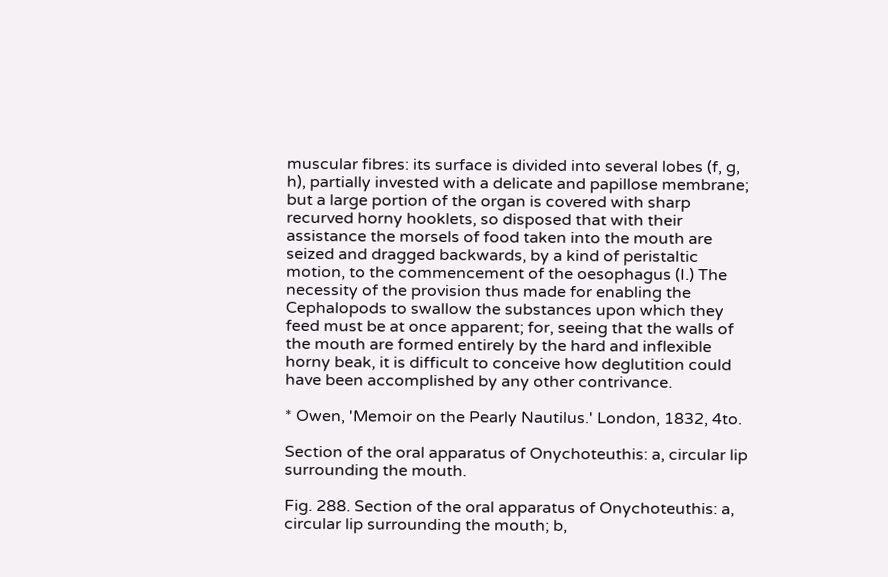muscular fibres: its surface is divided into several lobes (f, g, h), partially invested with a delicate and papillose membrane; but a large portion of the organ is covered with sharp recurved horny hooklets, so disposed that with their assistance the morsels of food taken into the mouth are seized and dragged backwards, by a kind of peristaltic motion, to the commencement of the oesophagus (I.) The necessity of the provision thus made for enabling the Cephalopods to swallow the substances upon which they feed must be at once apparent; for, seeing that the walls of the mouth are formed entirely by the hard and inflexible horny beak, it is difficult to conceive how deglutition could have been accomplished by any other contrivance.

* Owen, 'Memoir on the Pearly Nautilus.' London, 1832, 4to.

Section of the oral apparatus of Onychoteuthis: a, circular lip surrounding the mouth.

Fig. 288. Section of the oral apparatus of Onychoteuthis: a, circular lip surrounding the mouth; b,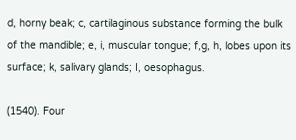d, horny beak; c, cartilaginous substance forming the bulk of the mandible; e, i, muscular tongue; f,g, h, lobes upon its surface; k, salivary glands; I, oesophagus.

(1540). Four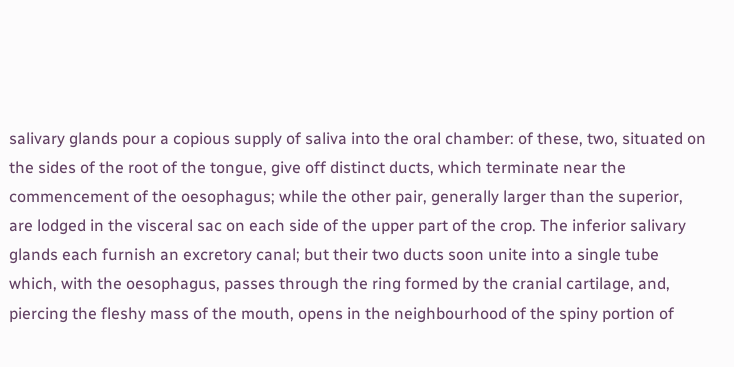salivary glands pour a copious supply of saliva into the oral chamber: of these, two, situated on the sides of the root of the tongue, give off distinct ducts, which terminate near the commencement of the oesophagus; while the other pair, generally larger than the superior, are lodged in the visceral sac on each side of the upper part of the crop. The inferior salivary glands each furnish an excretory canal; but their two ducts soon unite into a single tube which, with the oesophagus, passes through the ring formed by the cranial cartilage, and, piercing the fleshy mass of the mouth, opens in the neighbourhood of the spiny portion of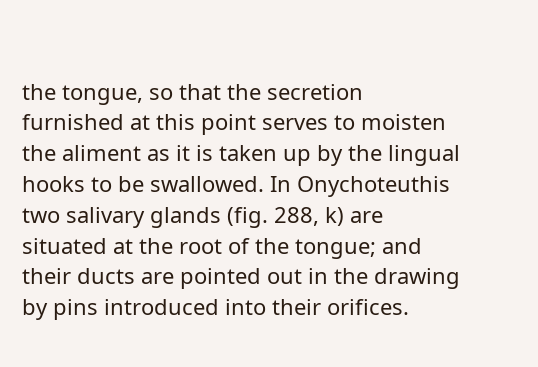the tongue, so that the secretion furnished at this point serves to moisten the aliment as it is taken up by the lingual hooks to be swallowed. In Onychoteuthis two salivary glands (fig. 288, k) are situated at the root of the tongue; and their ducts are pointed out in the drawing by pins introduced into their orifices.